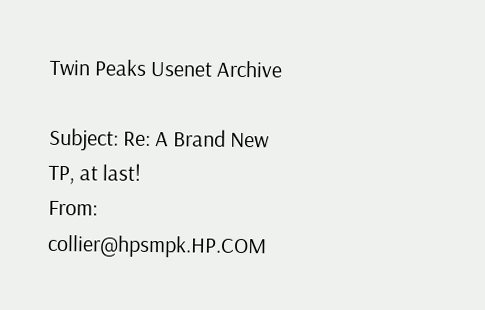Twin Peaks Usenet Archive

Subject: Re: A Brand New TP, at last!
From: collier@hpsmpk.HP.COM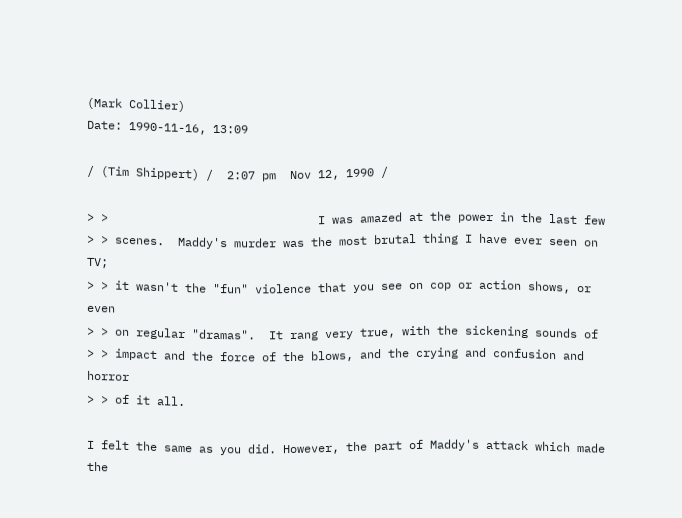(Mark Collier)
Date: 1990-11-16, 13:09

/ (Tim Shippert) /  2:07 pm  Nov 12, 1990 /

> >                              I was amazed at the power in the last few
> > scenes.  Maddy's murder was the most brutal thing I have ever seen on TV;
> > it wasn't the "fun" violence that you see on cop or action shows, or even
> > on regular "dramas".  It rang very true, with the sickening sounds of
> > impact and the force of the blows, and the crying and confusion and horror
> > of it all.

I felt the same as you did. However, the part of Maddy's attack which made the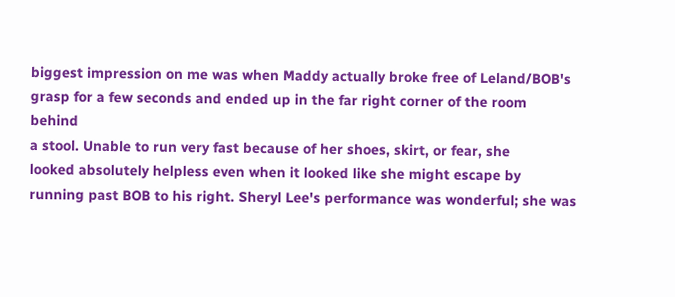biggest impression on me was when Maddy actually broke free of Leland/BOB's
grasp for a few seconds and ended up in the far right corner of the room behind
a stool. Unable to run very fast because of her shoes, skirt, or fear, she
looked absolutely helpless even when it looked like she might escape by
running past BOB to his right. Sheryl Lee's performance was wonderful; she was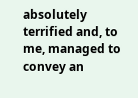absolutely terrified and, to me, managed to convey an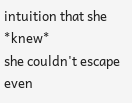intuition that she *knew*
she couldn't escape even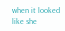when it looked like she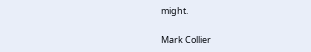might.

Mark Collier